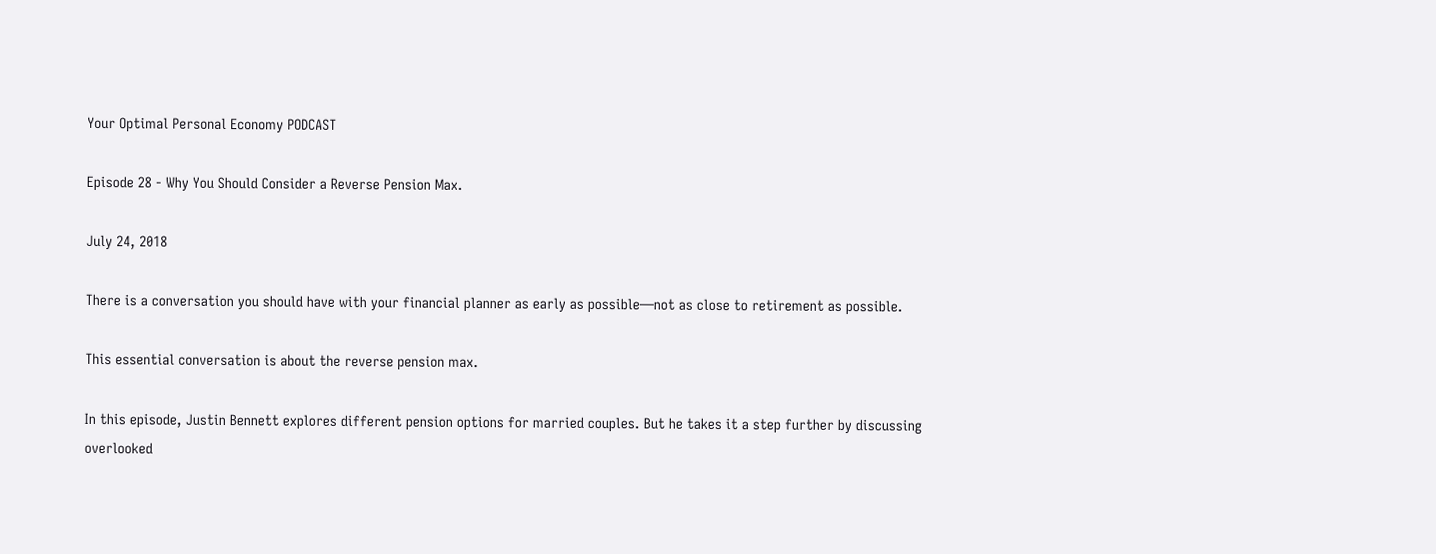Your Optimal Personal Economy PODCAST

Episode 28 - Why You Should Consider a Reverse Pension Max.

July 24, 2018

There is a conversation you should have with your financial planner as early as possible—not as close to retirement as possible.

This essential conversation is about the reverse pension max.

In this episode, Justin Bennett explores different pension options for married couples. But he takes it a step further by discussing overlooked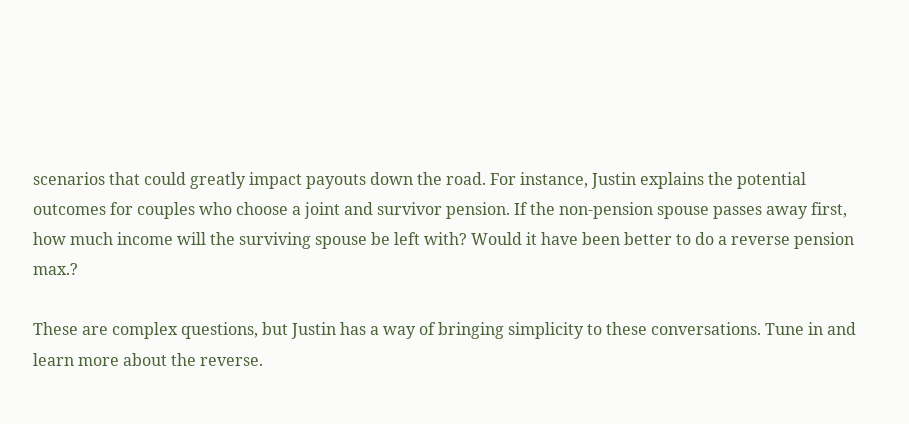scenarios that could greatly impact payouts down the road. For instance, Justin explains the potential outcomes for couples who choose a joint and survivor pension. If the non-pension spouse passes away first, how much income will the surviving spouse be left with? Would it have been better to do a reverse pension max.?

These are complex questions, but Justin has a way of bringing simplicity to these conversations. Tune in and learn more about the reverse.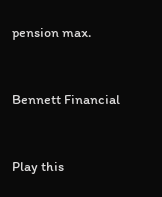pension max.


Bennett Financial


Play this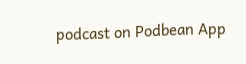podcast on Podbean App